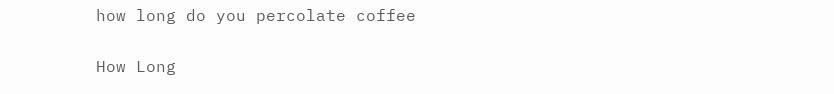how long do you percolate coffee

How Long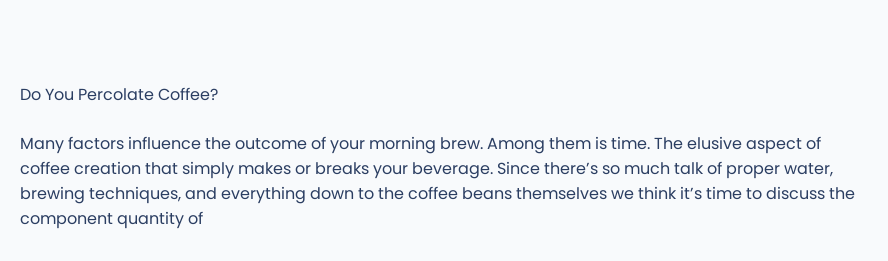Do You Percolate Coffee?

Many factors influence the outcome of your morning brew. Among them is time. The elusive aspect of coffee creation that simply makes or breaks your beverage. Since there’s so much talk of proper water, brewing techniques, and everything down to the coffee beans themselves we think it’s time to discuss the component quantity of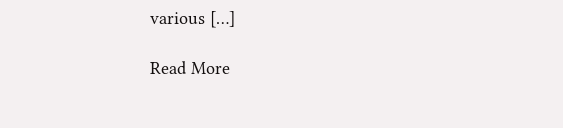various […]

Read More